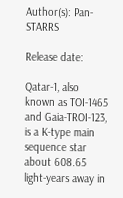Author(s): Pan-STARRS

Release date:

Qatar-1, also known as TOI-1465 and Gaia-TROI-123, is a K-type main sequence star about 608.65 light-years away in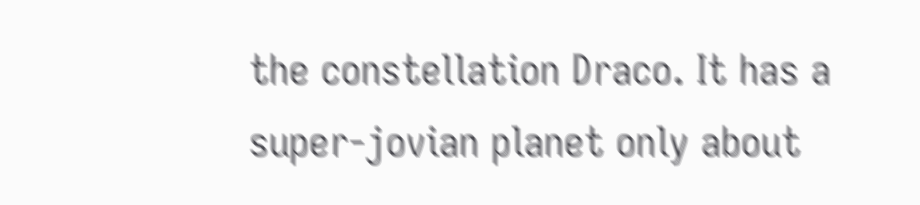the constellation Draco. It has a super-jovian planet only about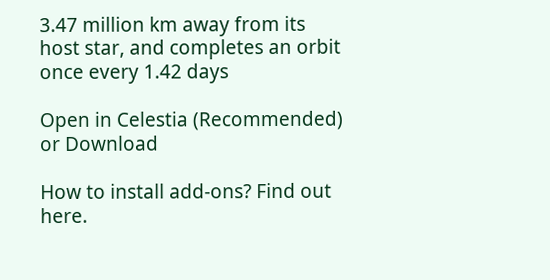3.47 million km away from its host star, and completes an orbit once every 1.42 days

Open in Celestia (Recommended) or Download

How to install add-ons? Find out here.